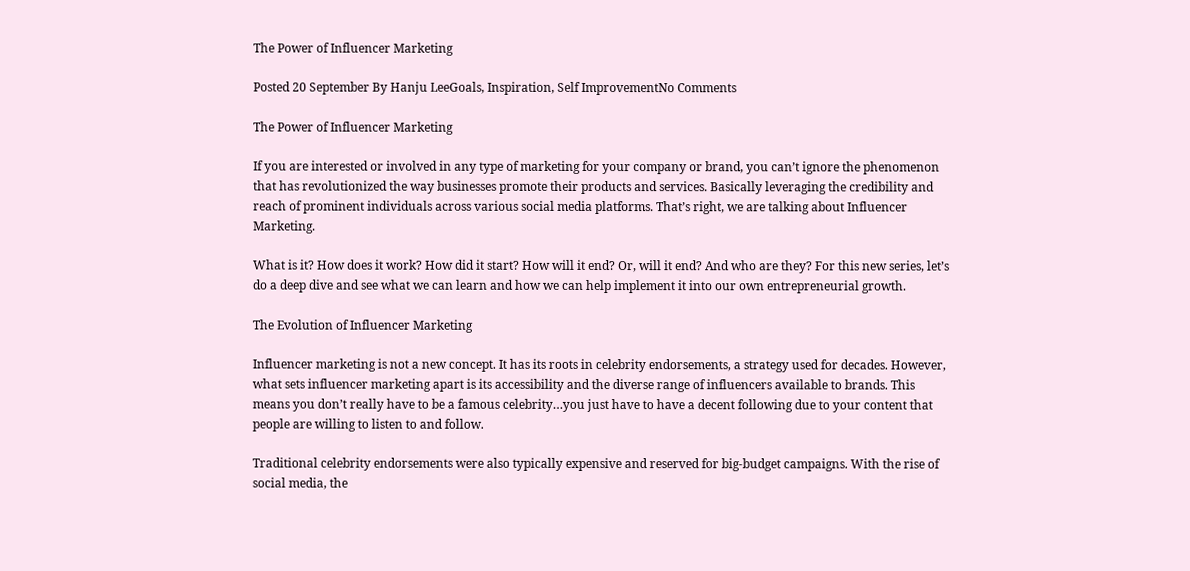The Power of Influencer Marketing

Posted 20 September By Hanju LeeGoals, Inspiration, Self ImprovementNo Comments

The Power of Influencer Marketing

If you are interested or involved in any type of marketing for your company or brand, you can’t ignore the phenomenon that has revolutionized the way businesses promote their products and services. Basically leveraging the credibility and reach of prominent individuals across various social media platforms. That’s right, we are talking about Influencer Marketing.

What is it? How does it work? How did it start? How will it end? Or, will it end? And who are they? For this new series, let’s do a deep dive and see what we can learn and how we can help implement it into our own entrepreneurial growth.

The Evolution of Influencer Marketing

Influencer marketing is not a new concept. It has its roots in celebrity endorsements, a strategy used for decades. However, what sets influencer marketing apart is its accessibility and the diverse range of influencers available to brands. This means you don’t really have to be a famous celebrity…you just have to have a decent following due to your content that people are willing to listen to and follow.

Traditional celebrity endorsements were also typically expensive and reserved for big-budget campaigns. With the rise of social media, the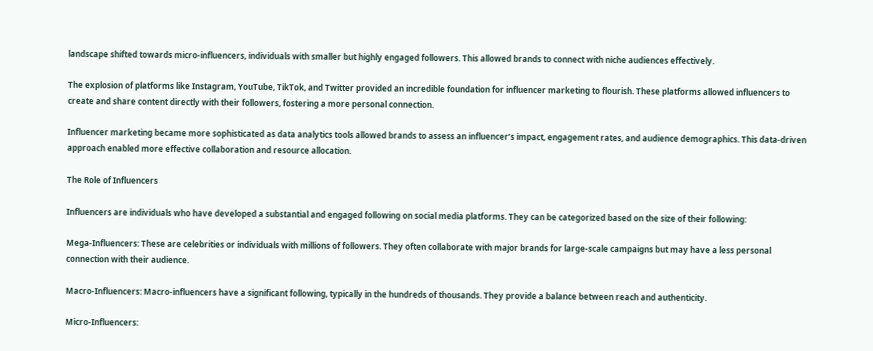landscape shifted towards micro-influencers, individuals with smaller but highly engaged followers. This allowed brands to connect with niche audiences effectively.

The explosion of platforms like Instagram, YouTube, TikTok, and Twitter provided an incredible foundation for influencer marketing to flourish. These platforms allowed influencers to create and share content directly with their followers, fostering a more personal connection.

Influencer marketing became more sophisticated as data analytics tools allowed brands to assess an influencer’s impact, engagement rates, and audience demographics. This data-driven approach enabled more effective collaboration and resource allocation.

The Role of Influencers

Influencers are individuals who have developed a substantial and engaged following on social media platforms. They can be categorized based on the size of their following:

Mega-Influencers: These are celebrities or individuals with millions of followers. They often collaborate with major brands for large-scale campaigns but may have a less personal connection with their audience.

Macro-Influencers: Macro-influencers have a significant following, typically in the hundreds of thousands. They provide a balance between reach and authenticity.

Micro-Influencers: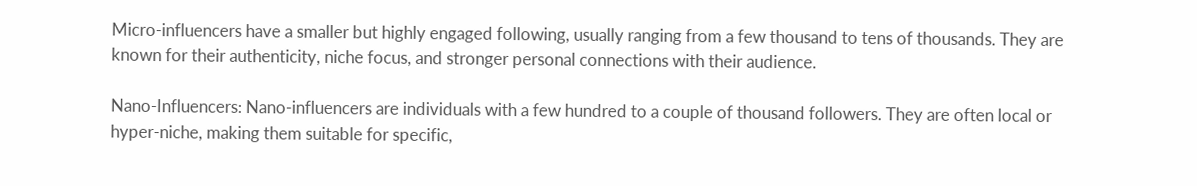Micro-influencers have a smaller but highly engaged following, usually ranging from a few thousand to tens of thousands. They are known for their authenticity, niche focus, and stronger personal connections with their audience.

Nano-Influencers: Nano-influencers are individuals with a few hundred to a couple of thousand followers. They are often local or hyper-niche, making them suitable for specific,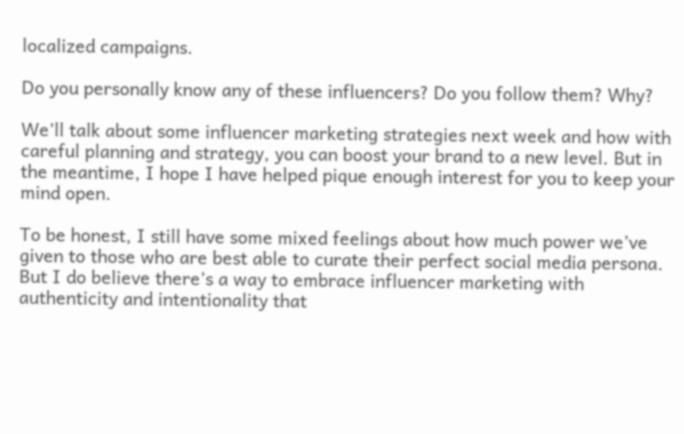localized campaigns.

Do you personally know any of these influencers? Do you follow them? Why?

We’ll talk about some influencer marketing strategies next week and how with careful planning and strategy, you can boost your brand to a new level. But in the meantime, I hope I have helped pique enough interest for you to keep your mind open.

To be honest, I still have some mixed feelings about how much power we’ve given to those who are best able to curate their perfect social media persona. But I do believe there’s a way to embrace influencer marketing with authenticity and intentionality that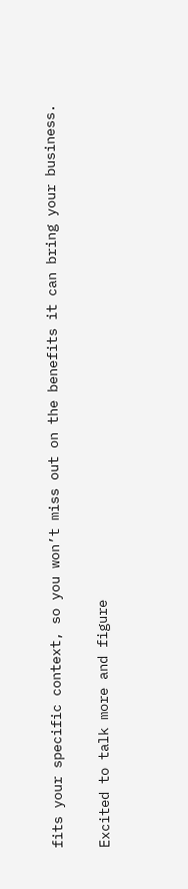fits your specific context, so you won’t miss out on the benefits it can bring your business.

Excited to talk more and figure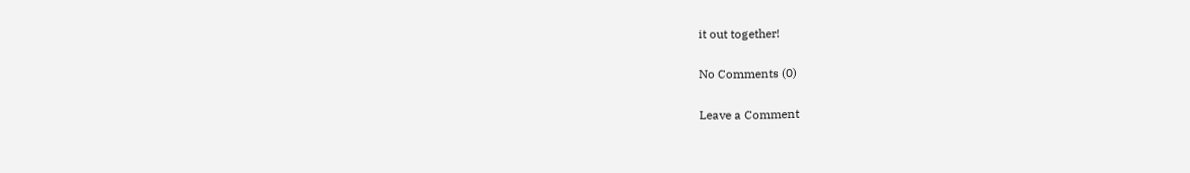it out together!

No Comments (0)

Leave a Comment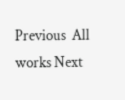Previous  All works Next